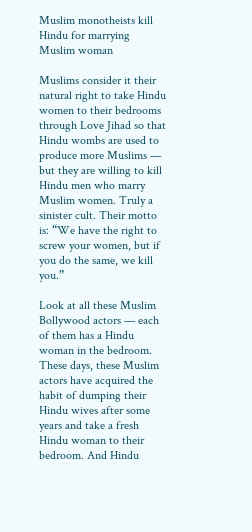Muslim monotheists kill Hindu for marrying Muslim woman

Muslims consider it their natural right to take Hindu women to their bedrooms through Love Jihad so that Hindu wombs are used to produce more Muslims — but they are willing to kill Hindu men who marry Muslim women. Truly a sinister cult. Their motto is: “We have the right to screw your women, but if you do the same, we kill you.”

Look at all these Muslim Bollywood actors — each of them has a Hindu woman in the bedroom. These days, these Muslim actors have acquired the habit of dumping their Hindu wives after some years and take a fresh Hindu woman to their bedroom. And Hindu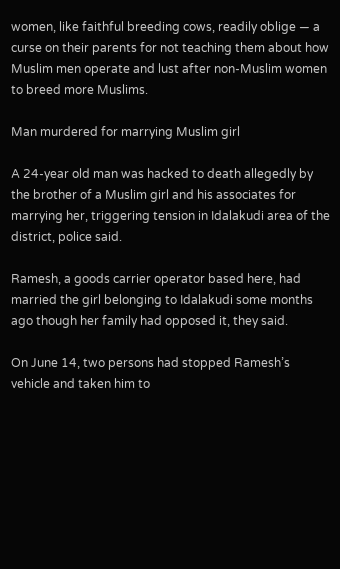women, like faithful breeding cows, readily oblige — a curse on their parents for not teaching them about how Muslim men operate and lust after non-Muslim women to breed more Muslims.

Man murdered for marrying Muslim girl

A 24-year old man was hacked to death allegedly by the brother of a Muslim girl and his associates for marrying her, triggering tension in Idalakudi area of the district, police said.

Ramesh, a goods carrier operator based here, had married the girl belonging to Idalakudi some months ago though her family had opposed it, they said.

On June 14, two persons had stopped Ramesh’s vehicle and taken him to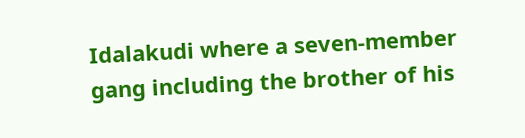Idalakudi where a seven-member gang including the brother of his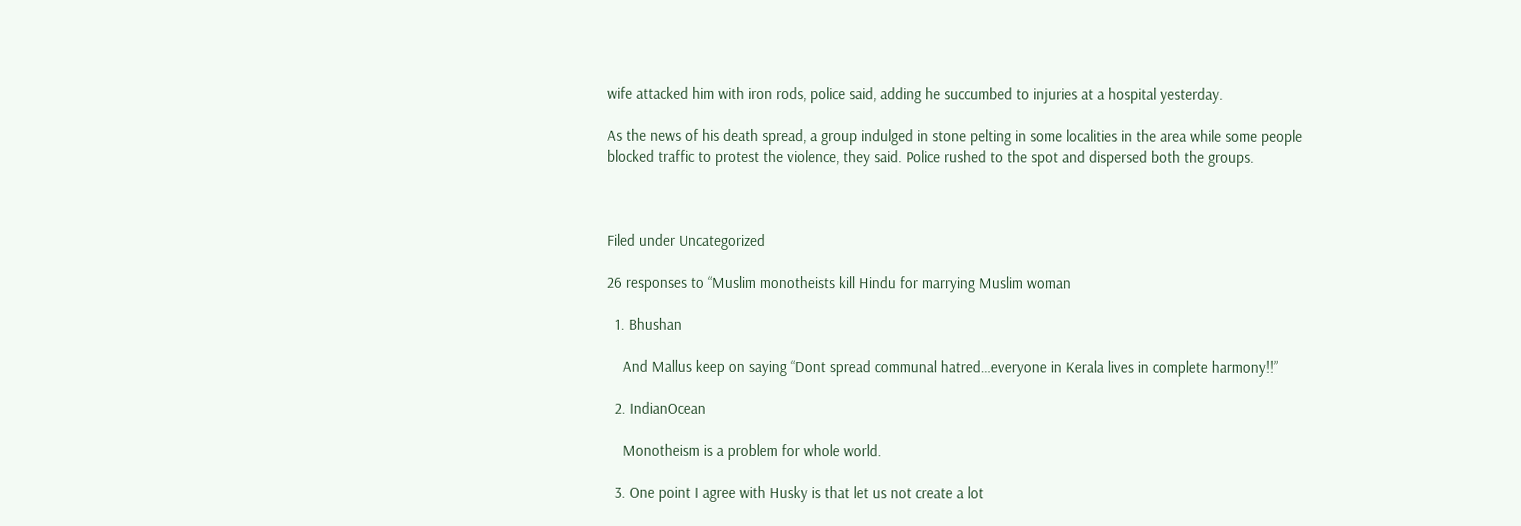wife attacked him with iron rods, police said, adding he succumbed to injuries at a hospital yesterday.

As the news of his death spread, a group indulged in stone pelting in some localities in the area while some people blocked traffic to protest the violence, they said. Police rushed to the spot and dispersed both the groups.



Filed under Uncategorized

26 responses to “Muslim monotheists kill Hindu for marrying Muslim woman

  1. Bhushan

    And Mallus keep on saying “Dont spread communal hatred…everyone in Kerala lives in complete harmony!!”

  2. IndianOcean

    Monotheism is a problem for whole world.

  3. One point I agree with Husky is that let us not create a lot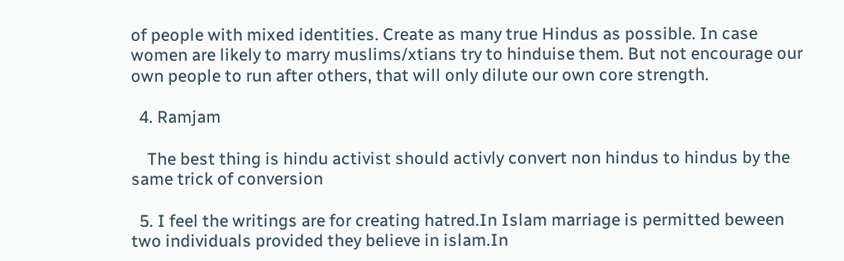of people with mixed identities. Create as many true Hindus as possible. In case women are likely to marry muslims/xtians try to hinduise them. But not encourage our own people to run after others, that will only dilute our own core strength.

  4. Ramjam

    The best thing is hindu activist should activly convert non hindus to hindus by the same trick of conversion

  5. I feel the writings are for creating hatred.In Islam marriage is permitted beween two individuals provided they believe in islam.In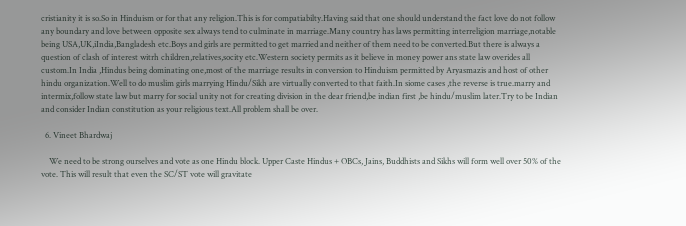cristianity it is so.So in Hinduism or for that any religion.This is for compatiabilty.Having said that one should understand the fact love do not follow any boundary and love between opposite sex always tend to culminate in marriage.Many country has laws permitting interreligion marriage,notable being USA,UK,iIndia,Bangladesh etc.Boys and girls are permitted to get married and neither of them need to be converted.But there is always a question of clash of interest witrh children,relatives,socity etc.Western society permits as it believe in money power ans state law overides all custom.In India ,Hindus being dominating one,most of the marriage results in conversion to Hinduism permitted by Aryasmazis and host of other hindu organization.Well to do muslim girls marrying Hindu/Sikh are virtually converted to that faith.In siome cases ,the reverse is true.marry and intermix,follow state law but marry for social unity not for creating division in the dear friend,be indian first ,be hindu/muslim later.Try to be Indian and consider Indian constitution as your religious text.All problem shall be over.

  6. Vineet Bhardwaj

    We need to be strong ourselves and vote as one Hindu block. Upper Caste Hindus + OBCs, Jains, Buddhists and Sikhs will form well over 50% of the vote. This will result that even the SC/ST vote will gravitate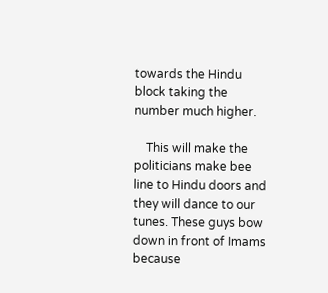towards the Hindu block taking the number much higher.

    This will make the politicians make bee line to Hindu doors and they will dance to our tunes. These guys bow down in front of Imams because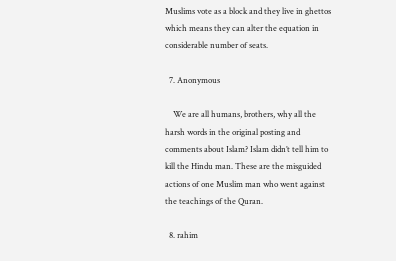Muslims vote as a block and they live in ghettos which means they can alter the equation in considerable number of seats.

  7. Anonymous

    We are all humans, brothers, why all the harsh words in the original posting and comments about Islam? Islam didn’t tell him to kill the Hindu man. These are the misguided actions of one Muslim man who went against the teachings of the Quran.

  8. rahim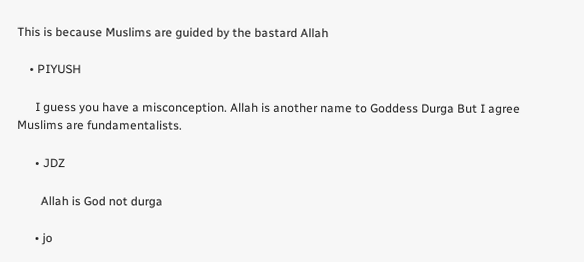This is because Muslims are guided by the bastard Allah

    • PIYUSH

      I guess you have a misconception. Allah is another name to Goddess Durga But I agree Muslims are fundamentalists.

      • JDZ

        Allah is God not durga

      • jo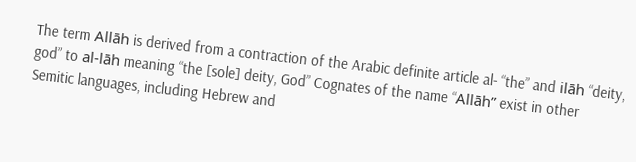The term Allāh is derived from a contraction of the Arabic definite article al- “the” and ilāh “deity, god” to al-lāh meaning “the [sole] deity, God” Cognates of the name “Allāh” exist in other Semitic languages, including Hebrew and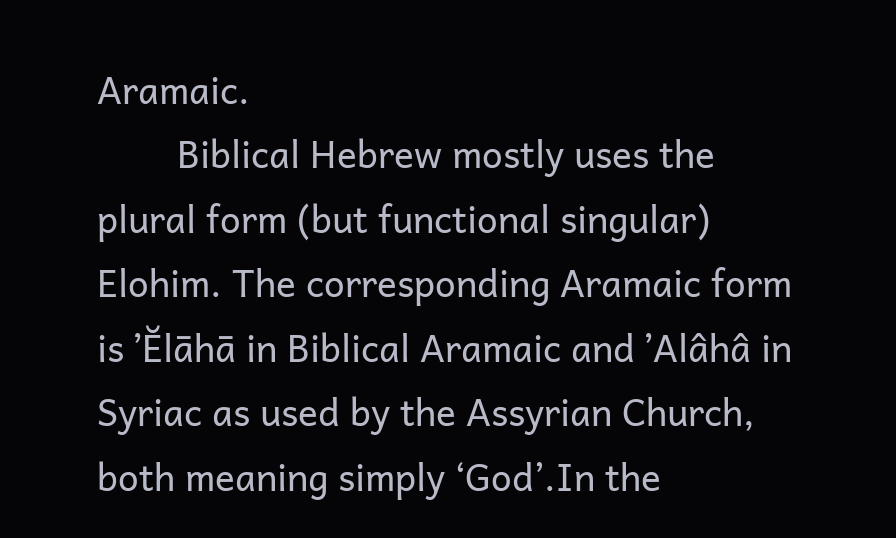Aramaic.
        Biblical Hebrew mostly uses the plural form (but functional singular) Elohim. The corresponding Aramaic form is ʼĔlāhā in Biblical Aramaic and ʼAlâhâ in Syriac as used by the Assyrian Church, both meaning simply ‘God’.In the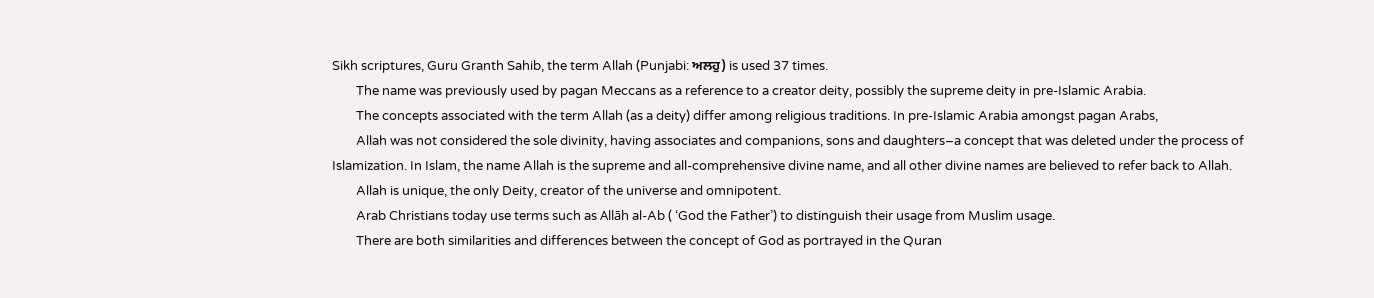Sikh scriptures, Guru Granth Sahib, the term Allah (Punjabi: ਅਲਹੁ) is used 37 times.
        The name was previously used by pagan Meccans as a reference to a creator deity, possibly the supreme deity in pre-Islamic Arabia.
        The concepts associated with the term Allah (as a deity) differ among religious traditions. In pre-Islamic Arabia amongst pagan Arabs,
        Allah was not considered the sole divinity, having associates and companions, sons and daughters–a concept that was deleted under the process of Islamization. In Islam, the name Allah is the supreme and all-comprehensive divine name, and all other divine names are believed to refer back to Allah.
        Allah is unique, the only Deity, creator of the universe and omnipotent.
        Arab Christians today use terms such as Allāh al-Ab ( ‘God the Father’) to distinguish their usage from Muslim usage.
        There are both similarities and differences between the concept of God as portrayed in the Quran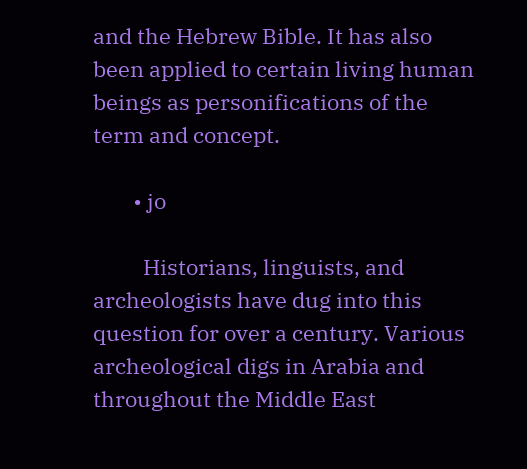and the Hebrew Bible. It has also been applied to certain living human beings as personifications of the term and concept.

        • jo

          Historians, linguists, and archeologists have dug into this question for over a century. Various archeological digs in Arabia and throughout the Middle East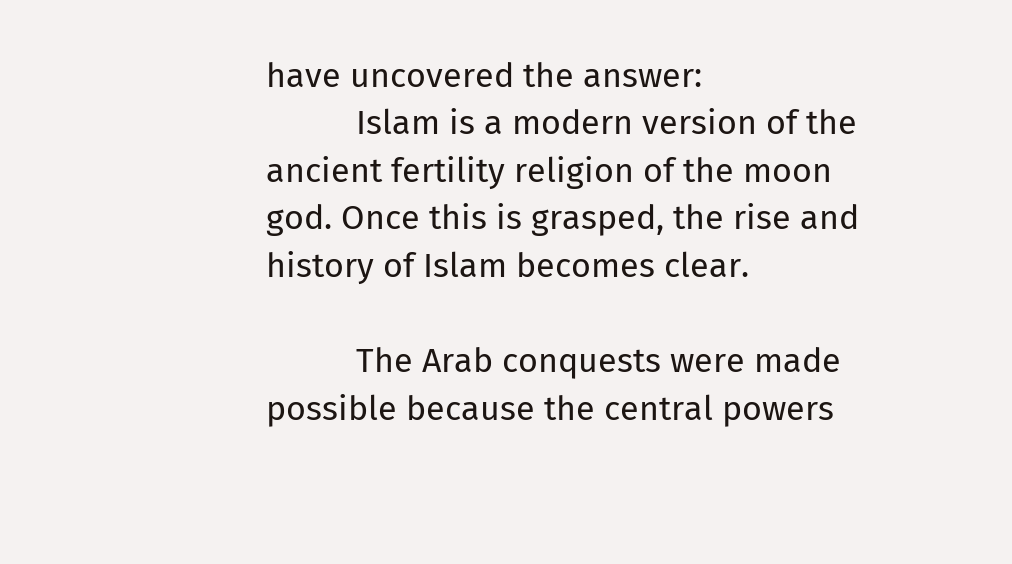have uncovered the answer:
          Islam is a modern version of the ancient fertility religion of the moon god. Once this is grasped, the rise and history of Islam becomes clear.

          The Arab conquests were made possible because the central powers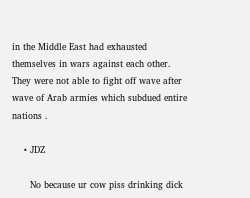in the Middle East had exhausted themselves in wars against each other. They were not able to fight off wave after wave of Arab armies which subdued entire nations .

    • JDZ

      No because ur cow piss drinking dick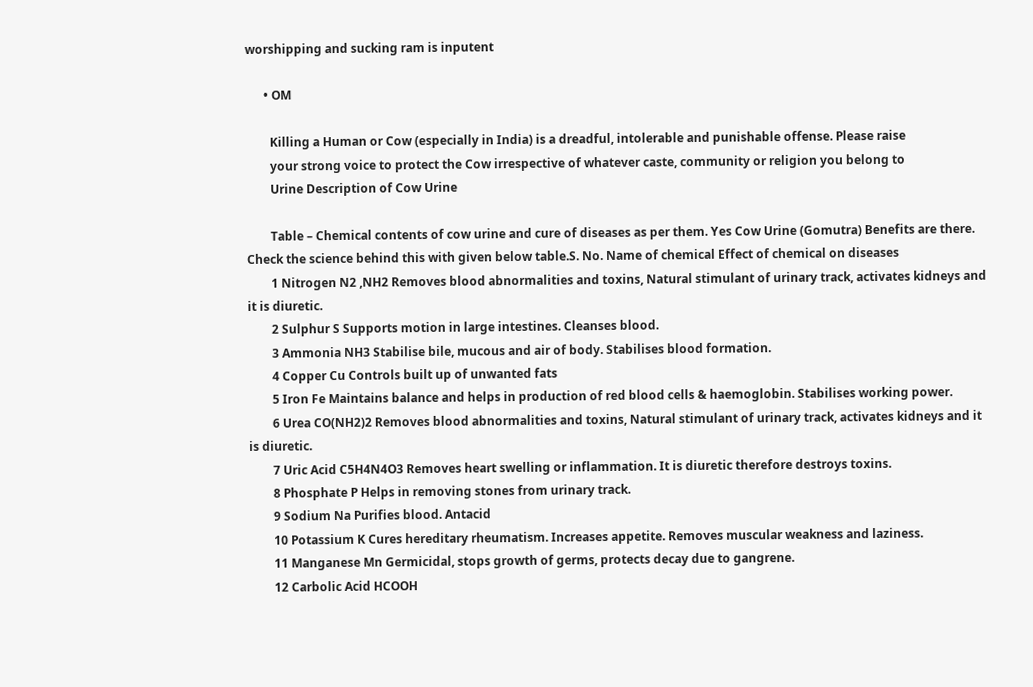worshipping and sucking ram is inputent

      • OM

        Killing a Human or Cow (especially in India) is a dreadful, intolerable and punishable offense. Please raise
        your strong voice to protect the Cow irrespective of whatever caste, community or religion you belong to
        Urine Description of Cow Urine

        Table – Chemical contents of cow urine and cure of diseases as per them. Yes Cow Urine (Gomutra) Benefits are there. Check the science behind this with given below table.S. No. Name of chemical Effect of chemical on diseases
        1 Nitrogen N2 ,NH2 Removes blood abnormalities and toxins, Natural stimulant of urinary track, activates kidneys and it is diuretic.
        2 Sulphur S Supports motion in large intestines. Cleanses blood.
        3 Ammonia NH3 Stabilise bile, mucous and air of body. Stabilises blood formation.
        4 Copper Cu Controls built up of unwanted fats
        5 Iron Fe Maintains balance and helps in production of red blood cells & haemoglobin. Stabilises working power.
        6 Urea CO(NH2)2 Removes blood abnormalities and toxins, Natural stimulant of urinary track, activates kidneys and it is diuretic.
        7 Uric Acid C5H4N4O3 Removes heart swelling or inflammation. It is diuretic therefore destroys toxins.
        8 Phosphate P Helps in removing stones from urinary track.
        9 Sodium Na Purifies blood. Antacid
        10 Potassium K Cures hereditary rheumatism. Increases appetite. Removes muscular weakness and laziness.
        11 Manganese Mn Germicidal, stops growth of germs, protects decay due to gangrene.
        12 Carbolic Acid HCOOH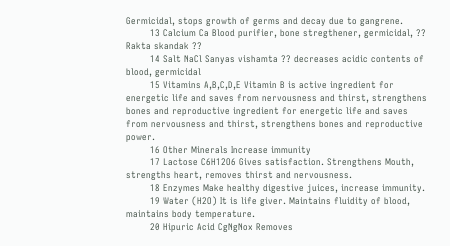Germicidal, stops growth of germs and decay due to gangrene.
        13 Calcium Ca Blood purifier, bone stregthener, germicidal, ?? Rakta skandak ??
        14 Salt NaCl Sanyas vishamta ?? decreases acidic contents of blood, germicidal
        15 Vitamins A,B,C,D,E Vitamin B is active ingredient for energetic life and saves from nervousness and thirst, strengthens bones and reproductive ingredient for energetic life and saves from nervousness and thirst, strengthens bones and reproductive power.
        16 Other Minerals Increase immunity
        17 Lactose C6H12O6 Gives satisfaction. Strengthens Mouth, strengths heart, removes thirst and nervousness.
        18 Enzymes Make healthy digestive juices, increase immunity.
        19 Water (H2O) It is life giver. Maintains fluidity of blood, maintains body temperature.
        20 Hipuric Acid CgNgNox Removes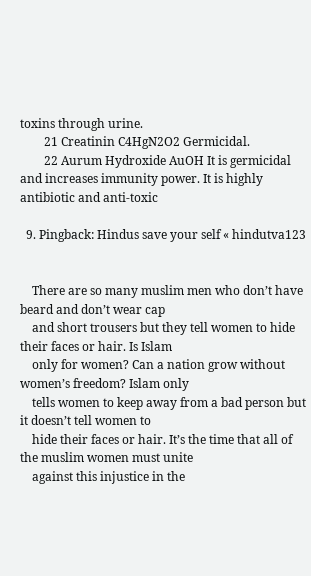toxins through urine.
        21 Creatinin C4HgN2O2 Germicidal.
        22 Aurum Hydroxide AuOH It is germicidal and increases immunity power. It is highly antibiotic and anti-toxic

  9. Pingback: Hindus save your self « hindutva123


    There are so many muslim men who don’t have beard and don’t wear cap
    and short trousers but they tell women to hide their faces or hair. Is Islam
    only for women? Can a nation grow without women’s freedom? Islam only
    tells women to keep away from a bad person but it doesn’t tell women to
    hide their faces or hair. It’s the time that all of the muslim women must unite
    against this injustice in the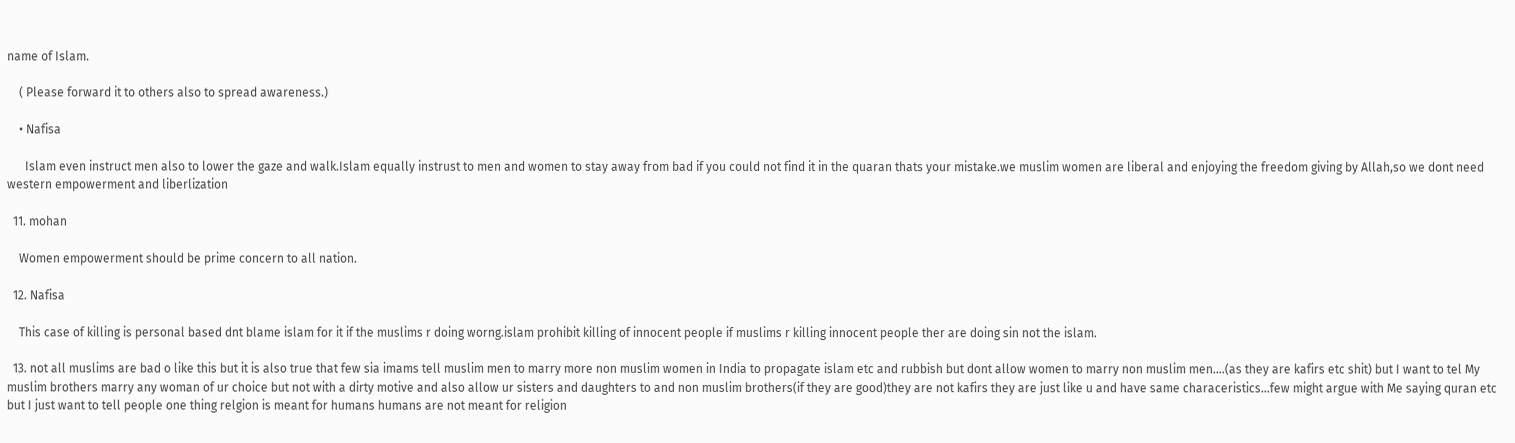name of Islam.

    ( Please forward it to others also to spread awareness.)

    • Nafisa

      Islam even instruct men also to lower the gaze and walk.Islam equally instrust to men and women to stay away from bad if you could not find it in the quaran thats your mistake.we muslim women are liberal and enjoying the freedom giving by Allah,so we dont need western empowerment and liberlization

  11. mohan

    Women empowerment should be prime concern to all nation.

  12. Nafisa

    This case of killing is personal based dnt blame islam for it if the muslims r doing worng.islam prohibit killing of innocent people if muslims r killing innocent people ther are doing sin not the islam.

  13. not all muslims are bad o like this but it is also true that few sia imams tell muslim men to marry more non muslim women in India to propagate islam etc and rubbish but dont allow women to marry non muslim men….(as they are kafirs etc shit) but I want to tel My muslim brothers marry any woman of ur choice but not with a dirty motive and also allow ur sisters and daughters to and non muslim brothers(if they are good)they are not kafirs they are just like u and have same characeristics…few might argue with Me saying quran etc but I just want to tell people one thing relgion is meant for humans humans are not meant for religion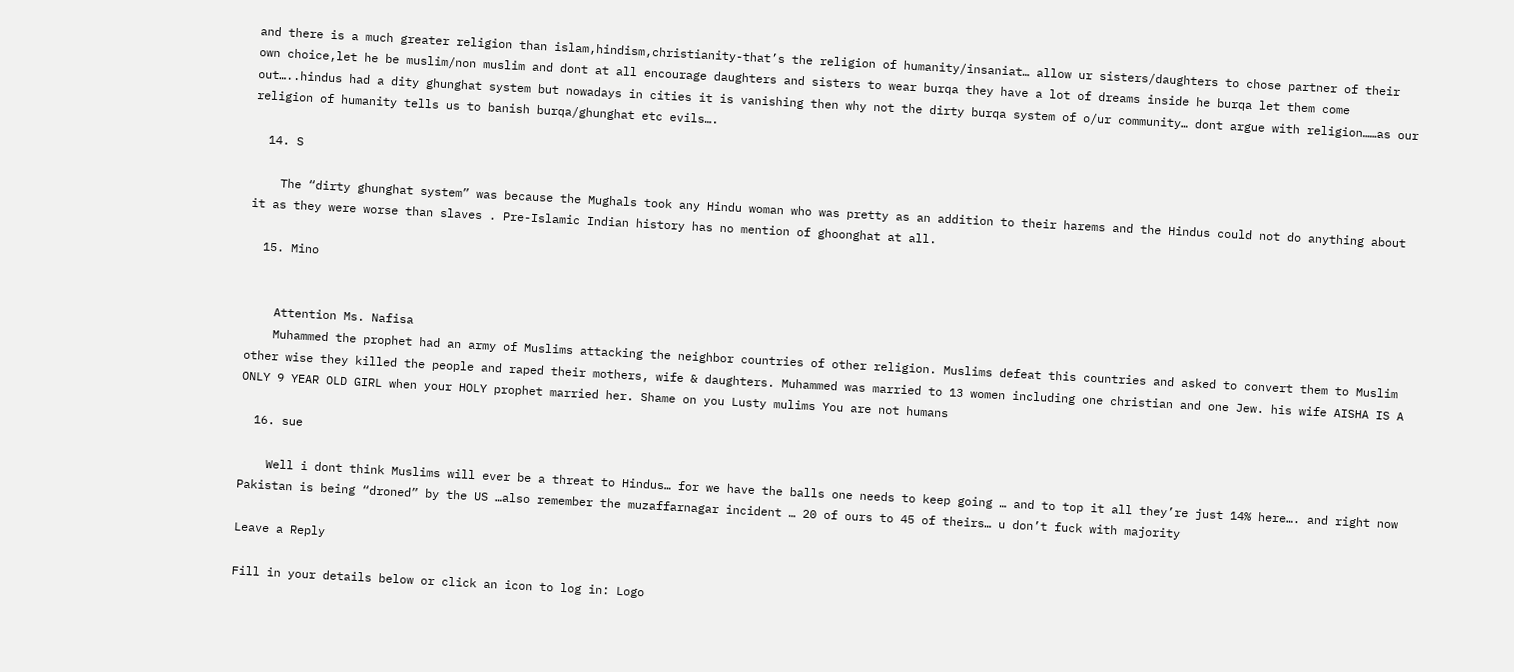and there is a much greater religion than islam,hindism,christianity-that’s the religion of humanity/insaniat… allow ur sisters/daughters to chose partner of their own choice,let he be muslim/non muslim and dont at all encourage daughters and sisters to wear burqa they have a lot of dreams inside he burqa let them come out…..hindus had a dity ghunghat system but nowadays in cities it is vanishing then why not the dirty burqa system of o/ur community… dont argue with religion……as our religion of humanity tells us to banish burqa/ghunghat etc evils….

  14. S

    The “dirty ghunghat system” was because the Mughals took any Hindu woman who was pretty as an addition to their harems and the Hindus could not do anything about it as they were worse than slaves . Pre-Islamic Indian history has no mention of ghoonghat at all.

  15. Mino


    Attention Ms. Nafisa
    Muhammed the prophet had an army of Muslims attacking the neighbor countries of other religion. Muslims defeat this countries and asked to convert them to Muslim other wise they killed the people and raped their mothers, wife & daughters. Muhammed was married to 13 women including one christian and one Jew. his wife AISHA IS A ONLY 9 YEAR OLD GIRL when your HOLY prophet married her. Shame on you Lusty mulims You are not humans

  16. sue

    Well i dont think Muslims will ever be a threat to Hindus… for we have the balls one needs to keep going … and to top it all they’re just 14% here…. and right now Pakistan is being “droned” by the US …also remember the muzaffarnagar incident … 20 of ours to 45 of theirs… u don’t fuck with majority

Leave a Reply

Fill in your details below or click an icon to log in: Logo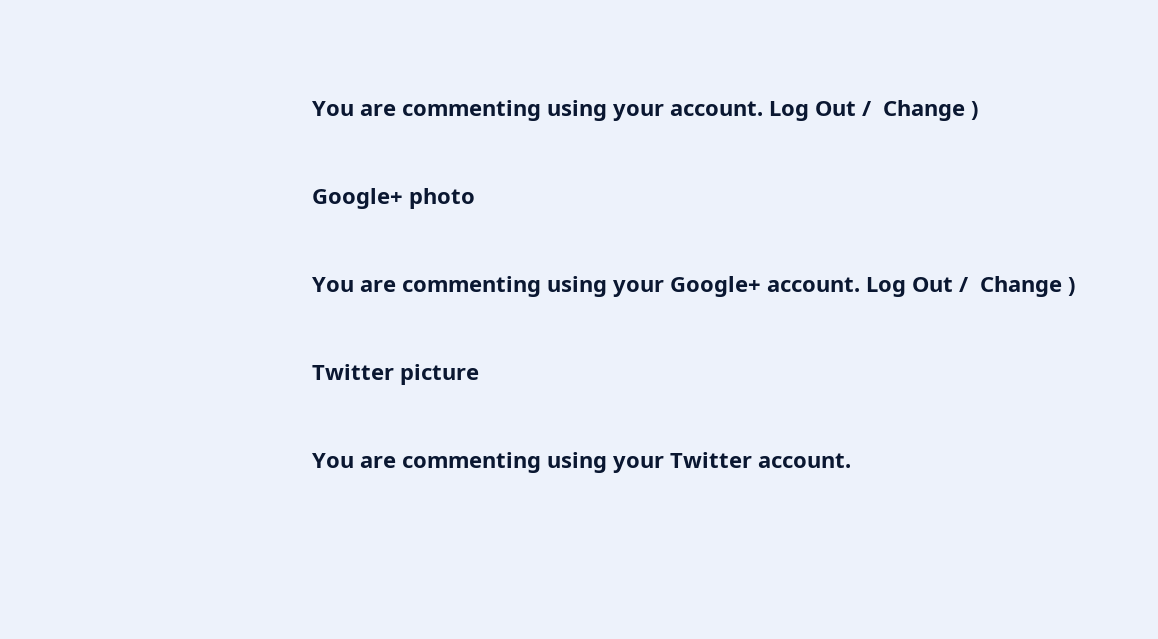You are commenting using your account. Log Out /  Change )

Google+ photo

You are commenting using your Google+ account. Log Out /  Change )

Twitter picture

You are commenting using your Twitter account.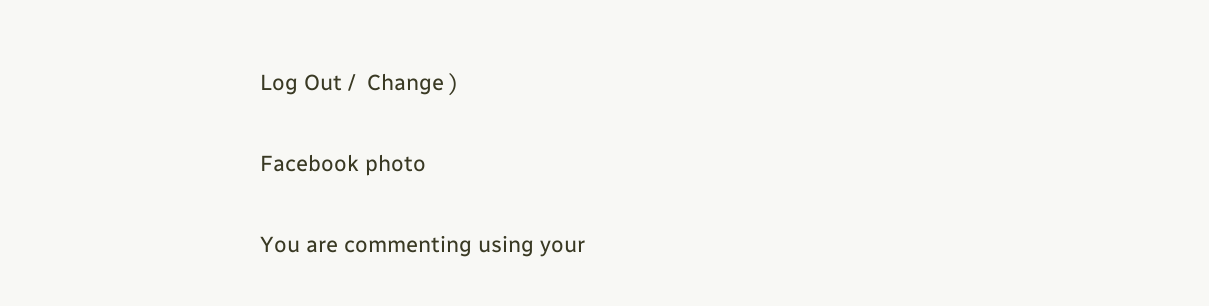Log Out /  Change )

Facebook photo

You are commenting using your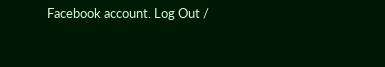Facebook account. Log Out /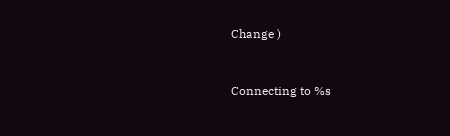Change )


Connecting to %s